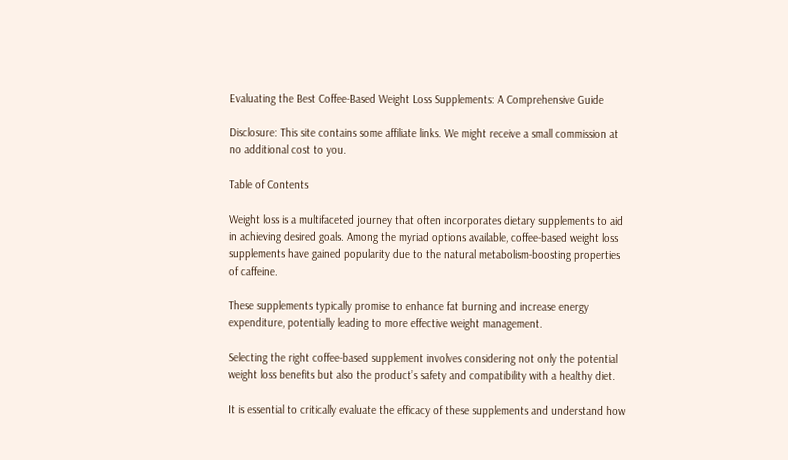Evaluating the Best Coffee-Based Weight Loss Supplements: A Comprehensive Guide

Disclosure: This site contains some affiliate links. We might receive a small commission at no additional cost to you.

Table of Contents

Weight loss is a multifaceted journey that often incorporates dietary supplements to aid in achieving desired goals. Among the myriad options available, coffee-based weight loss supplements have gained popularity due to the natural metabolism-boosting properties of caffeine.

These supplements typically promise to enhance fat burning and increase energy expenditure, potentially leading to more effective weight management.

Selecting the right coffee-based supplement involves considering not only the potential weight loss benefits but also the product’s safety and compatibility with a healthy diet.

It is essential to critically evaluate the efficacy of these supplements and understand how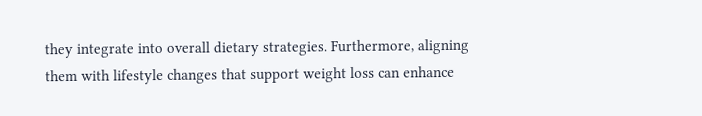they integrate into overall dietary strategies. Furthermore, aligning them with lifestyle changes that support weight loss can enhance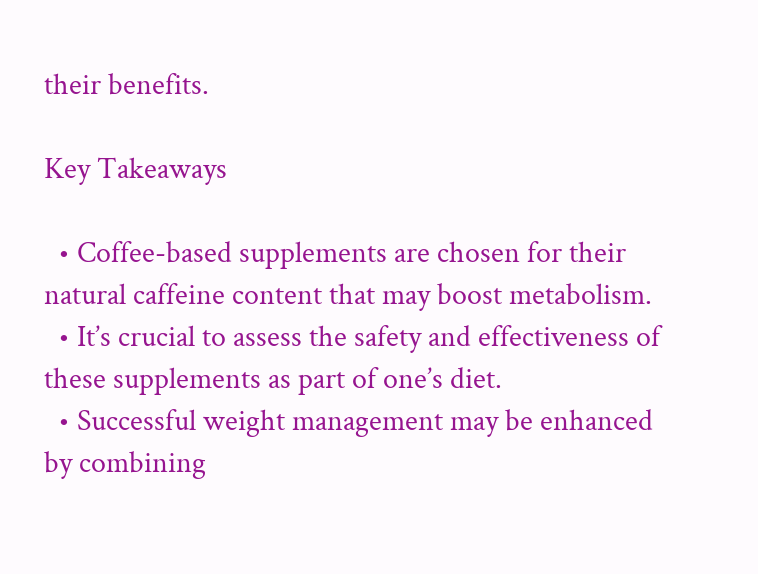their benefits.

Key Takeaways

  • Coffee-based supplements are chosen for their natural caffeine content that may boost metabolism.
  • It’s crucial to assess the safety and effectiveness of these supplements as part of one’s diet.
  • Successful weight management may be enhanced by combining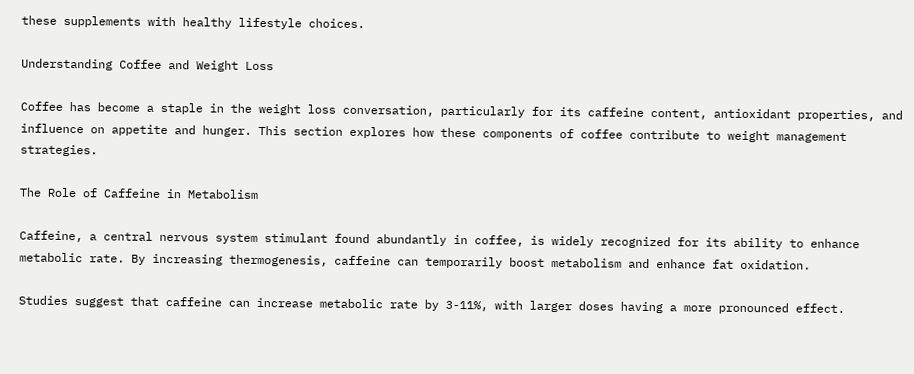these supplements with healthy lifestyle choices.

Understanding Coffee and Weight Loss

Coffee has become a staple in the weight loss conversation, particularly for its caffeine content, antioxidant properties, and influence on appetite and hunger. This section explores how these components of coffee contribute to weight management strategies.

The Role of Caffeine in Metabolism

Caffeine, a central nervous system stimulant found abundantly in coffee, is widely recognized for its ability to enhance metabolic rate. By increasing thermogenesis, caffeine can temporarily boost metabolism and enhance fat oxidation.

Studies suggest that caffeine can increase metabolic rate by 3-11%, with larger doses having a more pronounced effect.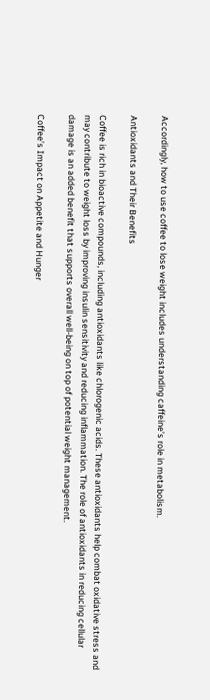Accordingly, how to use coffee to lose weight includes understanding caffeine’s role in metabolism.

Antioxidants and Their Benefits

Coffee is rich in bioactive compounds, including antioxidants like chlorogenic acids. These antioxidants help combat oxidative stress and may contribute to weight loss by improving insulin sensitivity and reducing inflammation. The role of antioxidants in reducing cellular damage is an added benefit that supports overall well-being on top of potential weight management.

Coffee’s Impact on Appetite and Hunger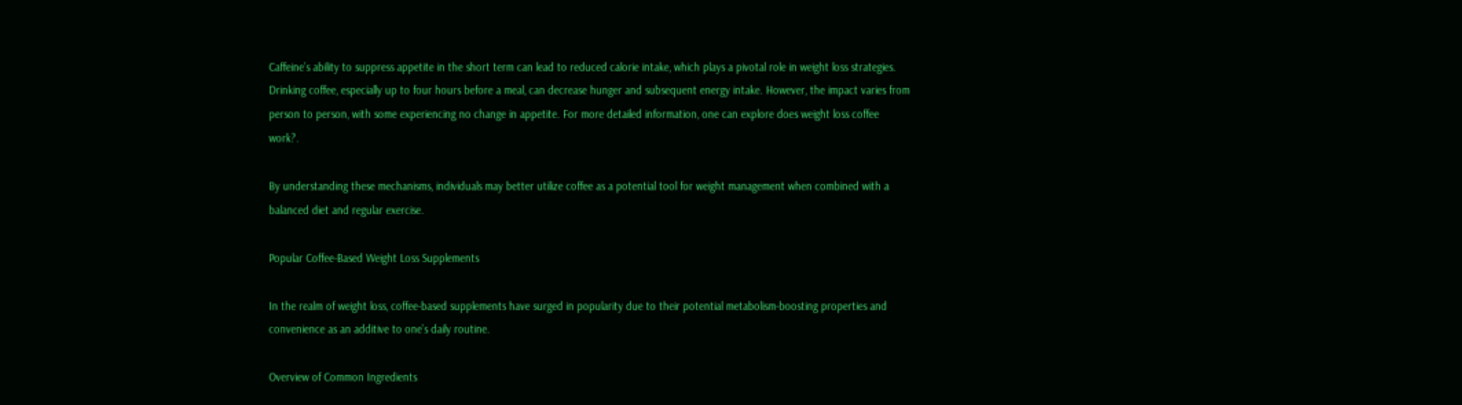Caffeine’s ability to suppress appetite in the short term can lead to reduced calorie intake, which plays a pivotal role in weight loss strategies. Drinking coffee, especially up to four hours before a meal, can decrease hunger and subsequent energy intake. However, the impact varies from person to person, with some experiencing no change in appetite. For more detailed information, one can explore does weight loss coffee work?.

By understanding these mechanisms, individuals may better utilize coffee as a potential tool for weight management when combined with a balanced diet and regular exercise.

Popular Coffee-Based Weight Loss Supplements

In the realm of weight loss, coffee-based supplements have surged in popularity due to their potential metabolism-boosting properties and convenience as an additive to one’s daily routine.

Overview of Common Ingredients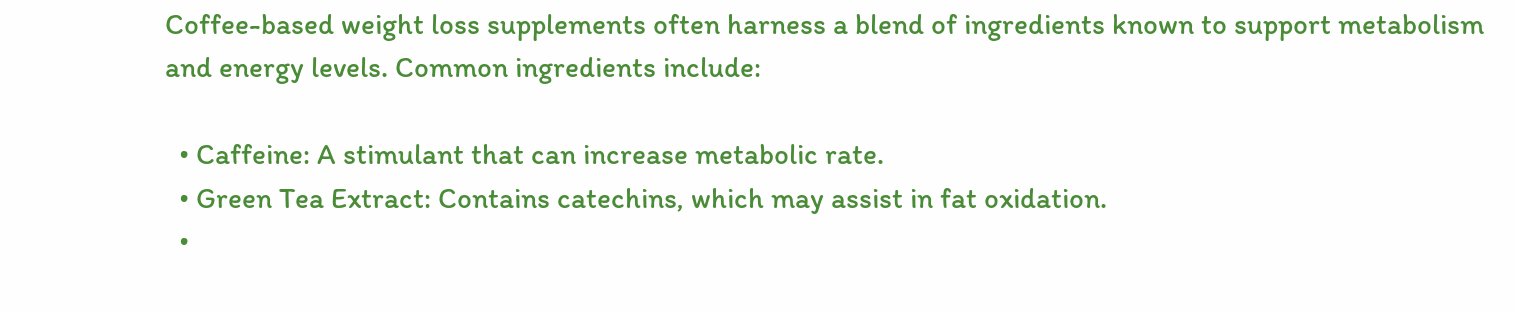Coffee-based weight loss supplements often harness a blend of ingredients known to support metabolism and energy levels. Common ingredients include:

  • Caffeine: A stimulant that can increase metabolic rate.
  • Green Tea Extract: Contains catechins, which may assist in fat oxidation.
  •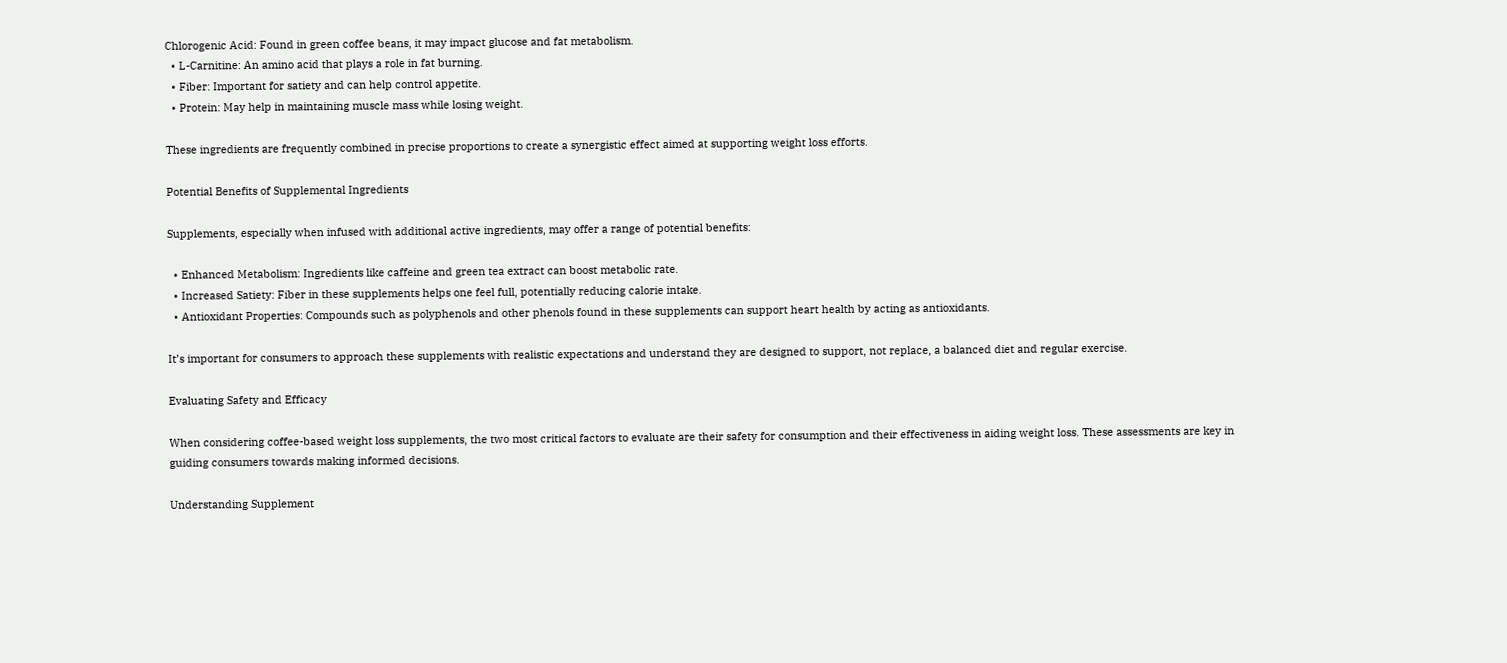Chlorogenic Acid: Found in green coffee beans, it may impact glucose and fat metabolism.
  • L-Carnitine: An amino acid that plays a role in fat burning.
  • Fiber: Important for satiety and can help control appetite.
  • Protein: May help in maintaining muscle mass while losing weight.

These ingredients are frequently combined in precise proportions to create a synergistic effect aimed at supporting weight loss efforts.

Potential Benefits of Supplemental Ingredients

Supplements, especially when infused with additional active ingredients, may offer a range of potential benefits:

  • Enhanced Metabolism: Ingredients like caffeine and green tea extract can boost metabolic rate.
  • Increased Satiety: Fiber in these supplements helps one feel full, potentially reducing calorie intake.
  • Antioxidant Properties: Compounds such as polyphenols and other phenols found in these supplements can support heart health by acting as antioxidants.

It’s important for consumers to approach these supplements with realistic expectations and understand they are designed to support, not replace, a balanced diet and regular exercise.

Evaluating Safety and Efficacy

When considering coffee-based weight loss supplements, the two most critical factors to evaluate are their safety for consumption and their effectiveness in aiding weight loss. These assessments are key in guiding consumers towards making informed decisions.

Understanding Supplement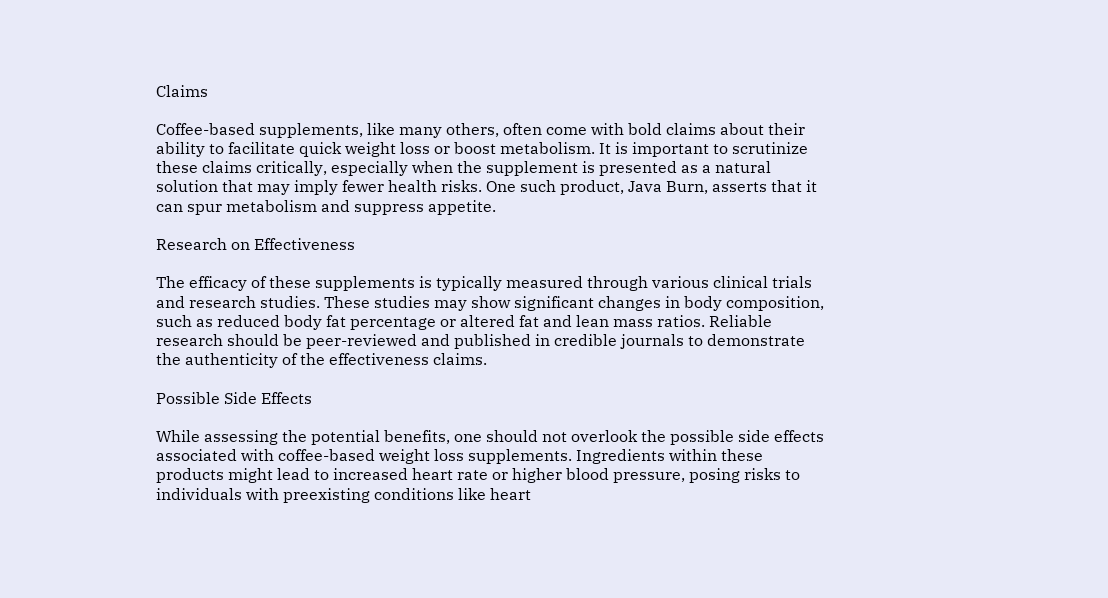Claims

Coffee-based supplements, like many others, often come with bold claims about their ability to facilitate quick weight loss or boost metabolism. It is important to scrutinize these claims critically, especially when the supplement is presented as a natural solution that may imply fewer health risks. One such product, Java Burn, asserts that it can spur metabolism and suppress appetite.

Research on Effectiveness

The efficacy of these supplements is typically measured through various clinical trials and research studies. These studies may show significant changes in body composition, such as reduced body fat percentage or altered fat and lean mass ratios. Reliable research should be peer-reviewed and published in credible journals to demonstrate the authenticity of the effectiveness claims.

Possible Side Effects

While assessing the potential benefits, one should not overlook the possible side effects associated with coffee-based weight loss supplements. Ingredients within these products might lead to increased heart rate or higher blood pressure, posing risks to individuals with preexisting conditions like heart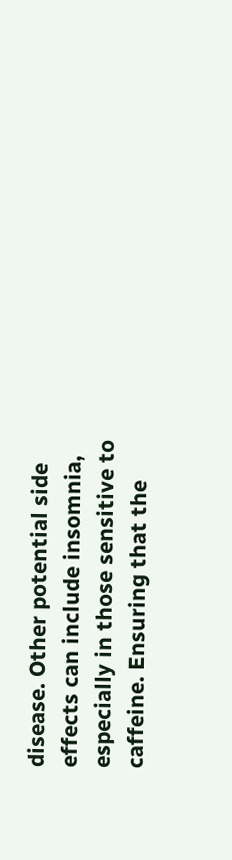disease. Other potential side effects can include insomnia, especially in those sensitive to caffeine. Ensuring that the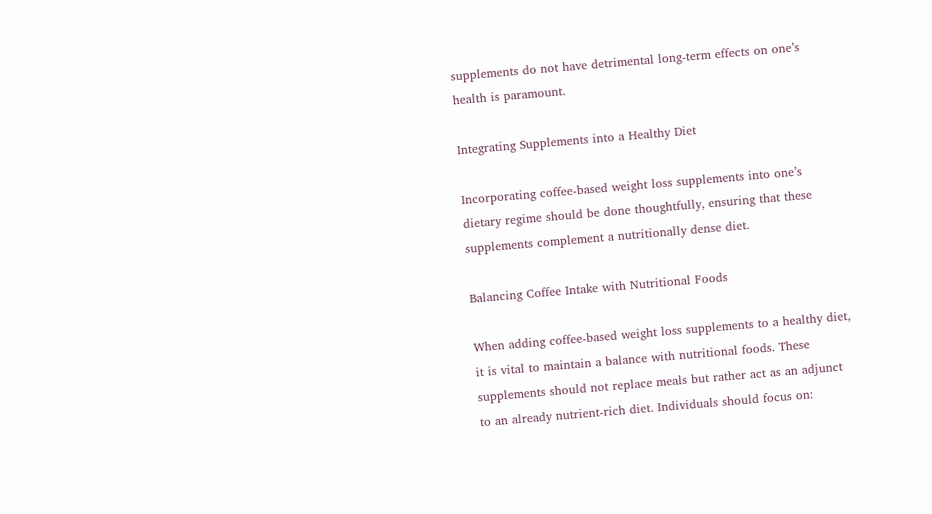supplements do not have detrimental long-term effects on one’s health is paramount.

Integrating Supplements into a Healthy Diet

Incorporating coffee-based weight loss supplements into one’s dietary regime should be done thoughtfully, ensuring that these supplements complement a nutritionally dense diet.

Balancing Coffee Intake with Nutritional Foods

When adding coffee-based weight loss supplements to a healthy diet, it is vital to maintain a balance with nutritional foods. These supplements should not replace meals but rather act as an adjunct to an already nutrient-rich diet. Individuals should focus on: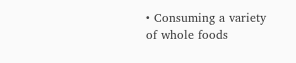• Consuming a variety of whole foods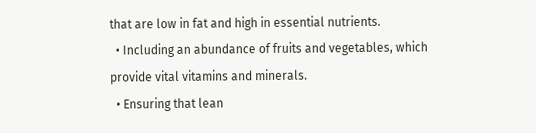that are low in fat and high in essential nutrients.
  • Including an abundance of fruits and vegetables, which provide vital vitamins and minerals.
  • Ensuring that lean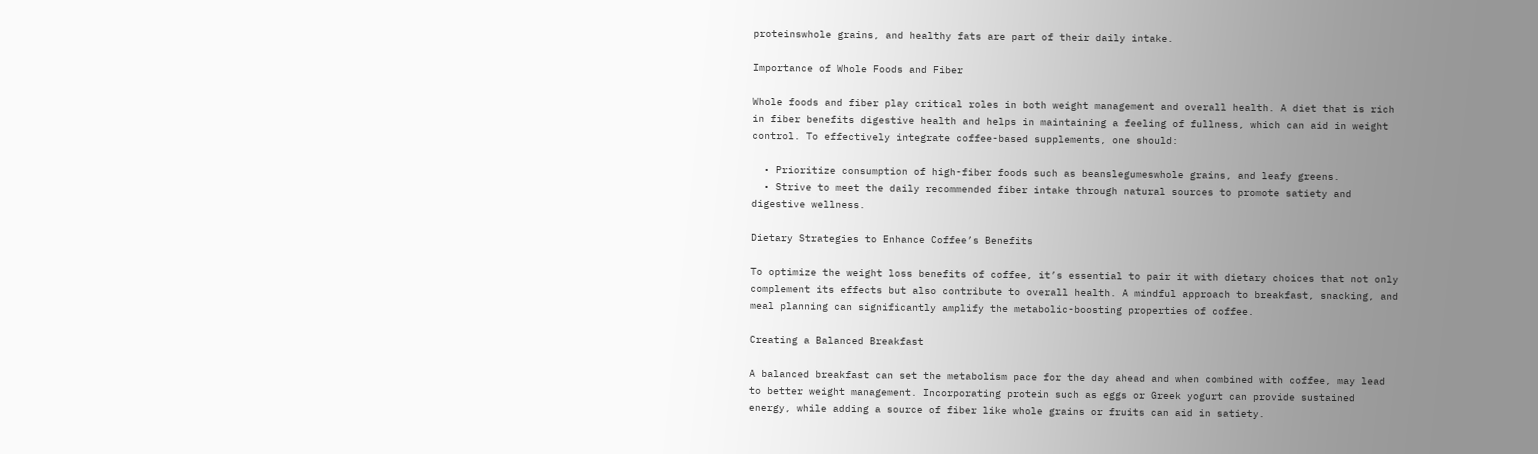proteinswhole grains, and healthy fats are part of their daily intake.

Importance of Whole Foods and Fiber

Whole foods and fiber play critical roles in both weight management and overall health. A diet that is rich in fiber benefits digestive health and helps in maintaining a feeling of fullness, which can aid in weight control. To effectively integrate coffee-based supplements, one should:

  • Prioritize consumption of high-fiber foods such as beanslegumeswhole grains, and leafy greens.
  • Strive to meet the daily recommended fiber intake through natural sources to promote satiety and digestive wellness.

Dietary Strategies to Enhance Coffee’s Benefits

To optimize the weight loss benefits of coffee, it’s essential to pair it with dietary choices that not only complement its effects but also contribute to overall health. A mindful approach to breakfast, snacking, and meal planning can significantly amplify the metabolic-boosting properties of coffee.

Creating a Balanced Breakfast

A balanced breakfast can set the metabolism pace for the day ahead and when combined with coffee, may lead to better weight management. Incorporating protein such as eggs or Greek yogurt can provide sustained energy, while adding a source of fiber like whole grains or fruits can aid in satiety.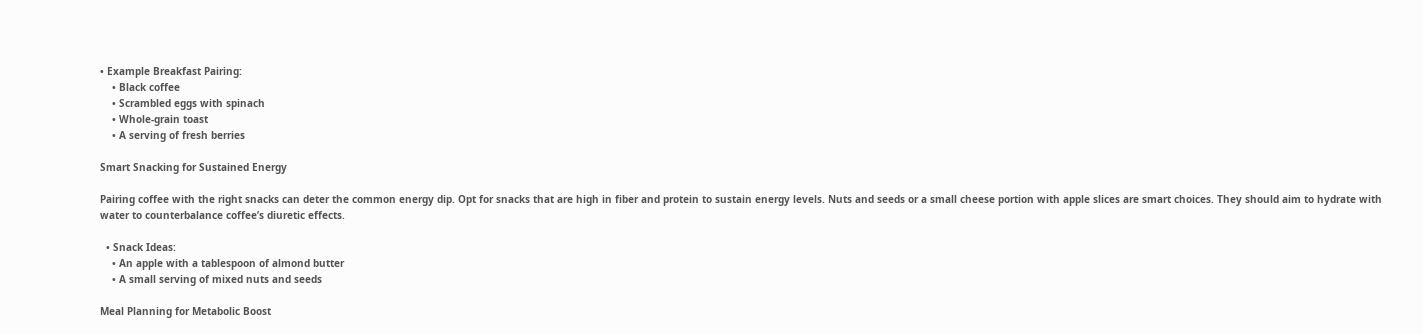• Example Breakfast Pairing:
    • Black coffee
    • Scrambled eggs with spinach
    • Whole-grain toast
    • A serving of fresh berries

Smart Snacking for Sustained Energy

Pairing coffee with the right snacks can deter the common energy dip. Opt for snacks that are high in fiber and protein to sustain energy levels. Nuts and seeds or a small cheese portion with apple slices are smart choices. They should aim to hydrate with water to counterbalance coffee’s diuretic effects.

  • Snack Ideas:
    • An apple with a tablespoon of almond butter
    • A small serving of mixed nuts and seeds

Meal Planning for Metabolic Boost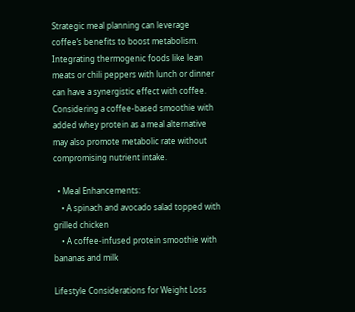Strategic meal planning can leverage coffee’s benefits to boost metabolism. Integrating thermogenic foods like lean meats or chili peppers with lunch or dinner can have a synergistic effect with coffee. Considering a coffee-based smoothie with added whey protein as a meal alternative may also promote metabolic rate without compromising nutrient intake.

  • Meal Enhancements:
    • A spinach and avocado salad topped with grilled chicken
    • A coffee-infused protein smoothie with bananas and milk

Lifestyle Considerations for Weight Loss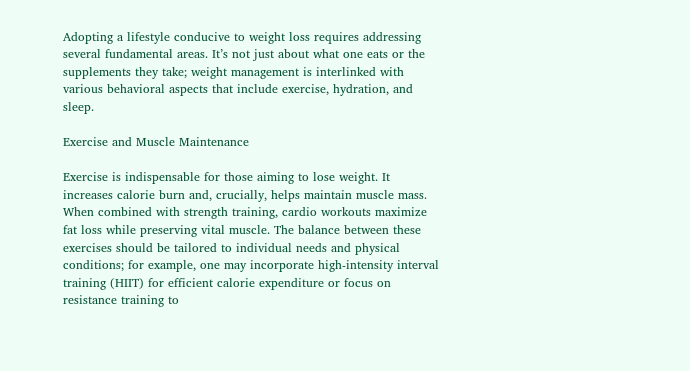Adopting a lifestyle conducive to weight loss requires addressing several fundamental areas. It’s not just about what one eats or the supplements they take; weight management is interlinked with various behavioral aspects that include exercise, hydration, and sleep.

Exercise and Muscle Maintenance

Exercise is indispensable for those aiming to lose weight. It increases calorie burn and, crucially, helps maintain muscle mass. When combined with strength training, cardio workouts maximize fat loss while preserving vital muscle. The balance between these exercises should be tailored to individual needs and physical conditions; for example, one may incorporate high-intensity interval training (HIIT) for efficient calorie expenditure or focus on resistance training to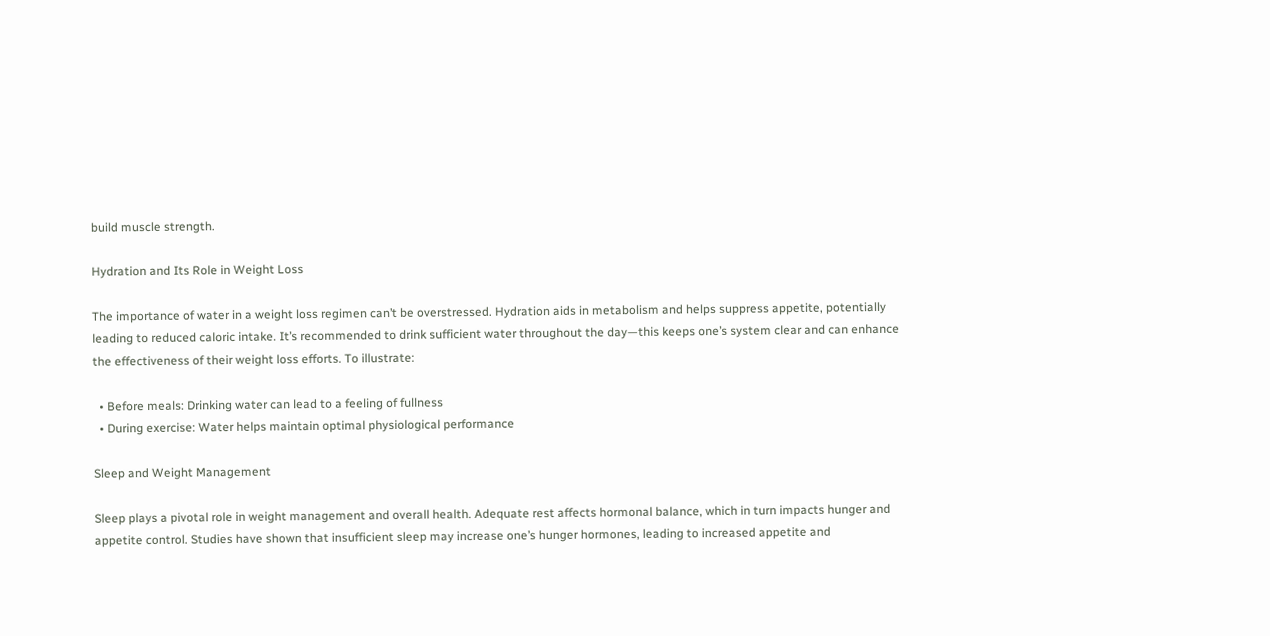build muscle strength.

Hydration and Its Role in Weight Loss

The importance of water in a weight loss regimen can’t be overstressed. Hydration aids in metabolism and helps suppress appetite, potentially leading to reduced caloric intake. It’s recommended to drink sufficient water throughout the day—this keeps one’s system clear and can enhance the effectiveness of their weight loss efforts. To illustrate:

  • Before meals: Drinking water can lead to a feeling of fullness
  • During exercise: Water helps maintain optimal physiological performance

Sleep and Weight Management

Sleep plays a pivotal role in weight management and overall health. Adequate rest affects hormonal balance, which in turn impacts hunger and appetite control. Studies have shown that insufficient sleep may increase one’s hunger hormones, leading to increased appetite and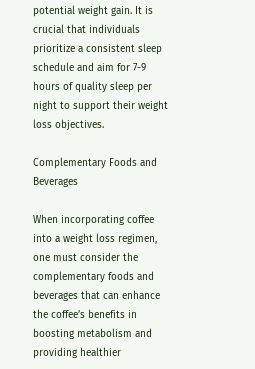potential weight gain. It is crucial that individuals prioritize a consistent sleep schedule and aim for 7-9 hours of quality sleep per night to support their weight loss objectives.

Complementary Foods and Beverages

When incorporating coffee into a weight loss regimen, one must consider the complementary foods and beverages that can enhance the coffee’s benefits in boosting metabolism and providing healthier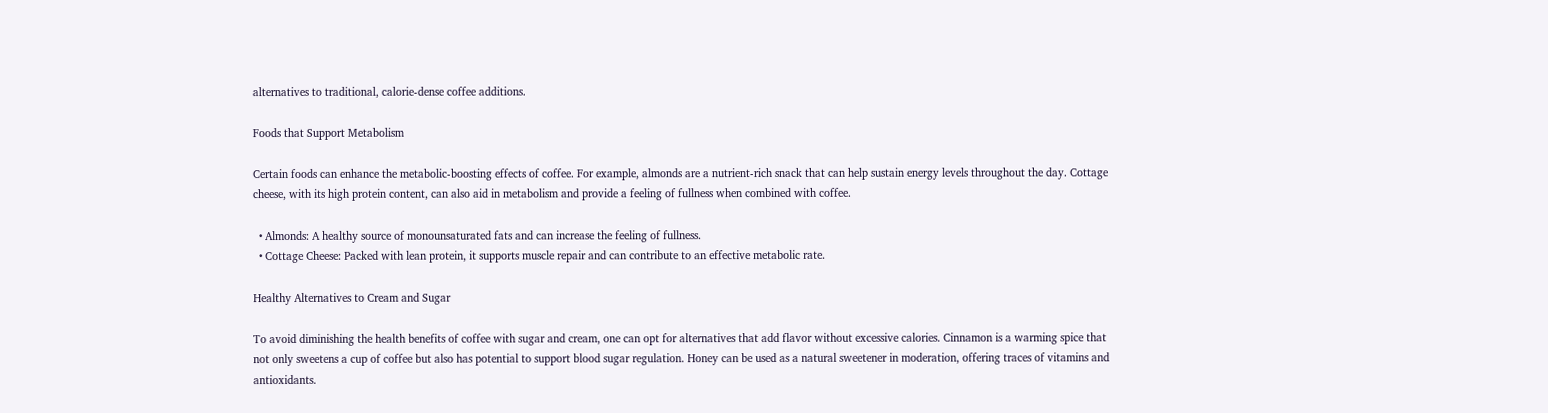alternatives to traditional, calorie-dense coffee additions.

Foods that Support Metabolism

Certain foods can enhance the metabolic-boosting effects of coffee. For example, almonds are a nutrient-rich snack that can help sustain energy levels throughout the day. Cottage cheese, with its high protein content, can also aid in metabolism and provide a feeling of fullness when combined with coffee.

  • Almonds: A healthy source of monounsaturated fats and can increase the feeling of fullness.
  • Cottage Cheese: Packed with lean protein, it supports muscle repair and can contribute to an effective metabolic rate.

Healthy Alternatives to Cream and Sugar

To avoid diminishing the health benefits of coffee with sugar and cream, one can opt for alternatives that add flavor without excessive calories. Cinnamon is a warming spice that not only sweetens a cup of coffee but also has potential to support blood sugar regulation. Honey can be used as a natural sweetener in moderation, offering traces of vitamins and antioxidants.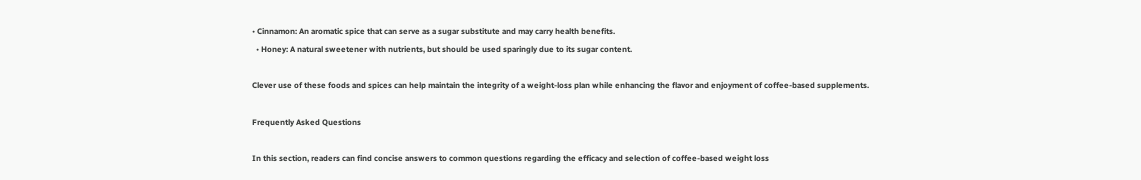• Cinnamon: An aromatic spice that can serve as a sugar substitute and may carry health benefits.
  • Honey: A natural sweetener with nutrients, but should be used sparingly due to its sugar content.

Clever use of these foods and spices can help maintain the integrity of a weight-loss plan while enhancing the flavor and enjoyment of coffee-based supplements.

Frequently Asked Questions

In this section, readers can find concise answers to common questions regarding the efficacy and selection of coffee-based weight loss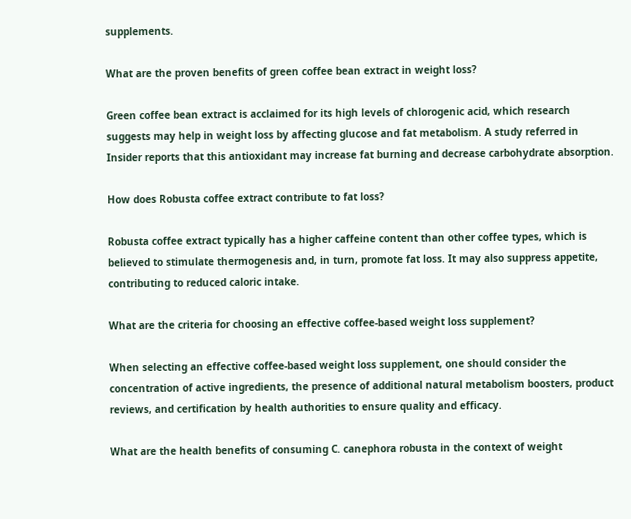supplements.

What are the proven benefits of green coffee bean extract in weight loss?

Green coffee bean extract is acclaimed for its high levels of chlorogenic acid, which research suggests may help in weight loss by affecting glucose and fat metabolism. A study referred in Insider reports that this antioxidant may increase fat burning and decrease carbohydrate absorption.

How does Robusta coffee extract contribute to fat loss?

Robusta coffee extract typically has a higher caffeine content than other coffee types, which is believed to stimulate thermogenesis and, in turn, promote fat loss. It may also suppress appetite, contributing to reduced caloric intake.

What are the criteria for choosing an effective coffee-based weight loss supplement?

When selecting an effective coffee-based weight loss supplement, one should consider the concentration of active ingredients, the presence of additional natural metabolism boosters, product reviews, and certification by health authorities to ensure quality and efficacy.

What are the health benefits of consuming C. canephora robusta in the context of weight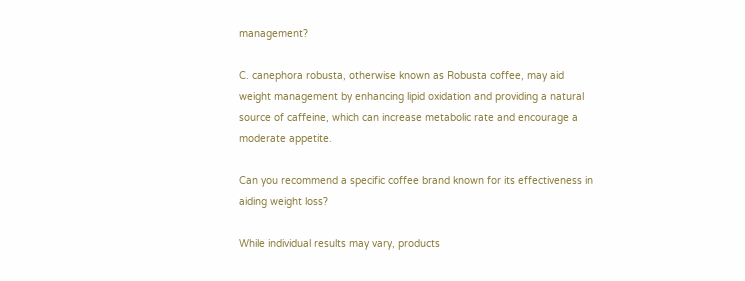management?

C. canephora robusta, otherwise known as Robusta coffee, may aid weight management by enhancing lipid oxidation and providing a natural source of caffeine, which can increase metabolic rate and encourage a moderate appetite.

Can you recommend a specific coffee brand known for its effectiveness in aiding weight loss?

While individual results may vary, products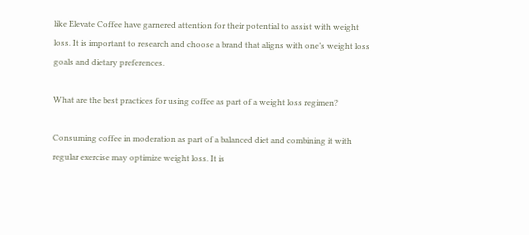like Elevate Coffee have garnered attention for their potential to assist with weight loss. It is important to research and choose a brand that aligns with one’s weight loss goals and dietary preferences.

What are the best practices for using coffee as part of a weight loss regimen?

Consuming coffee in moderation as part of a balanced diet and combining it with regular exercise may optimize weight loss. It is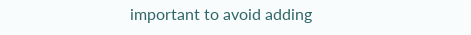important to avoid adding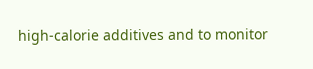high-calorie additives and to monitor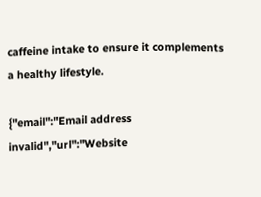caffeine intake to ensure it complements a healthy lifestyle.

{"email":"Email address invalid","url":"Website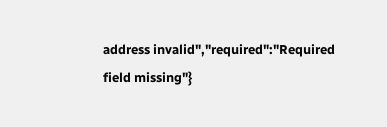address invalid","required":"Required field missing"}